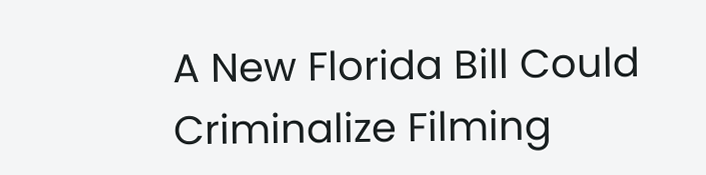A New Florida Bill Could Criminalize Filming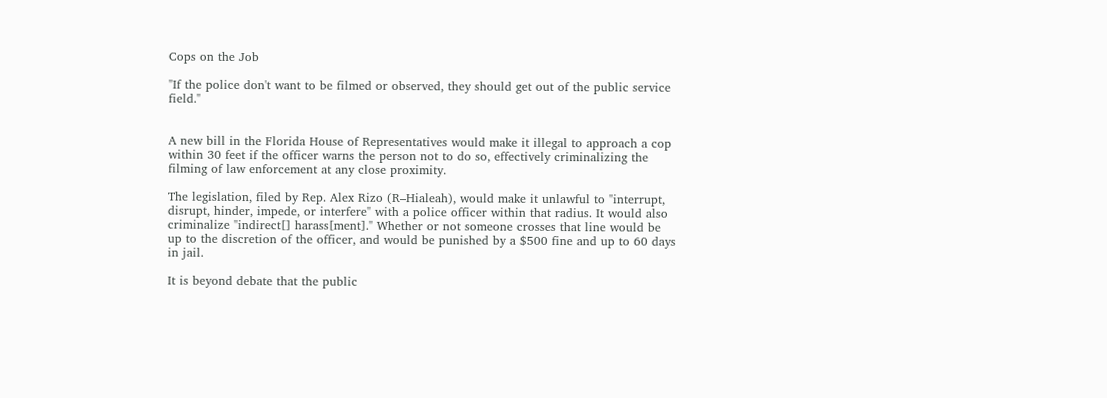Cops on the Job

"If the police don't want to be filmed or observed, they should get out of the public service field."


A new bill in the Florida House of Representatives would make it illegal to approach a cop within 30 feet if the officer warns the person not to do so, effectively criminalizing the filming of law enforcement at any close proximity.

The legislation, filed by Rep. Alex Rizo (R–Hialeah), would make it unlawful to "interrupt, disrupt, hinder, impede, or interfere" with a police officer within that radius. It would also criminalize "indirect[] harass[ment]." Whether or not someone crosses that line would be up to the discretion of the officer, and would be punished by a $500 fine and up to 60 days in jail.

It is beyond debate that the public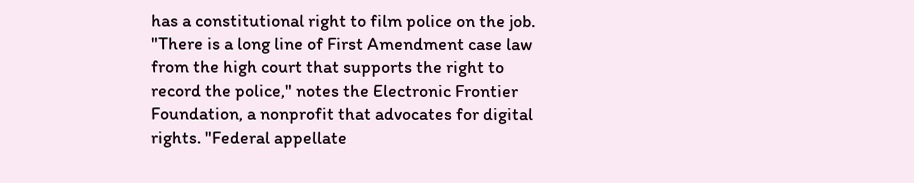has a constitutional right to film police on the job. "There is a long line of First Amendment case law from the high court that supports the right to record the police," notes the Electronic Frontier Foundation, a nonprofit that advocates for digital rights. "Federal appellate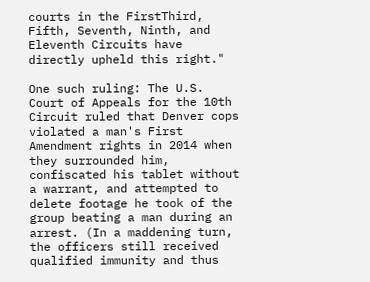courts in the FirstThird, Fifth, Seventh, Ninth, and Eleventh Circuits have directly upheld this right."

One such ruling: The U.S. Court of Appeals for the 10th Circuit ruled that Denver cops violated a man's First Amendment rights in 2014 when they surrounded him, confiscated his tablet without a warrant, and attempted to delete footage he took of the group beating a man during an arrest. (In a maddening turn, the officers still received qualified immunity and thus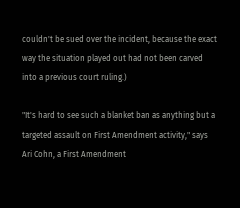couldn't be sued over the incident, because the exact way the situation played out had not been carved into a previous court ruling.)

"It's hard to see such a blanket ban as anything but a targeted assault on First Amendment activity," says Ari Cohn, a First Amendment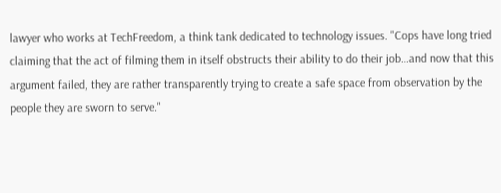lawyer who works at TechFreedom, a think tank dedicated to technology issues. "Cops have long tried claiming that the act of filming them in itself obstructs their ability to do their job…and now that this argument failed, they are rather transparently trying to create a safe space from observation by the people they are sworn to serve."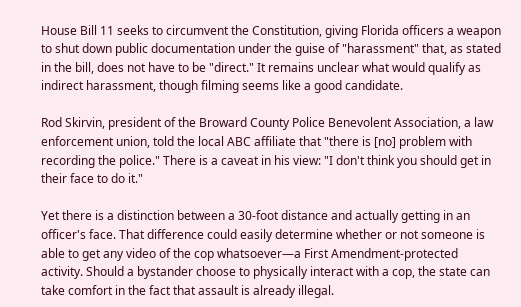House Bill 11 seeks to circumvent the Constitution, giving Florida officers a weapon to shut down public documentation under the guise of "harassment" that, as stated in the bill, does not have to be "direct." It remains unclear what would qualify as indirect harassment, though filming seems like a good candidate.

Rod Skirvin, president of the Broward County Police Benevolent Association, a law enforcement union, told the local ABC affiliate that "there is [no] problem with recording the police." There is a caveat in his view: "I don't think you should get in their face to do it."

Yet there is a distinction between a 30-foot distance and actually getting in an officer's face. That difference could easily determine whether or not someone is able to get any video of the cop whatsoever—a First Amendment-protected activity. Should a bystander choose to physically interact with a cop, the state can take comfort in the fact that assault is already illegal.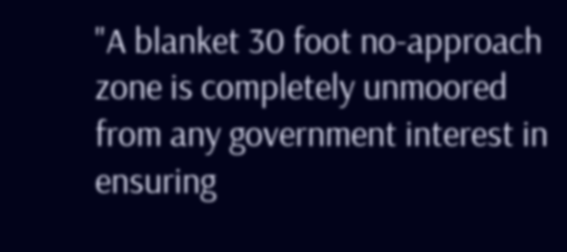"A blanket 30 foot no-approach zone is completely unmoored from any government interest in ensuring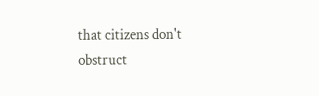that citizens don't obstruct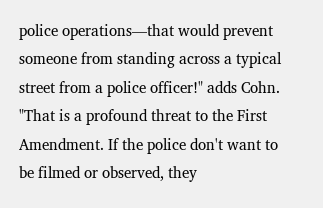police operations—that would prevent someone from standing across a typical street from a police officer!" adds Cohn. "That is a profound threat to the First Amendment. If the police don't want to be filmed or observed, they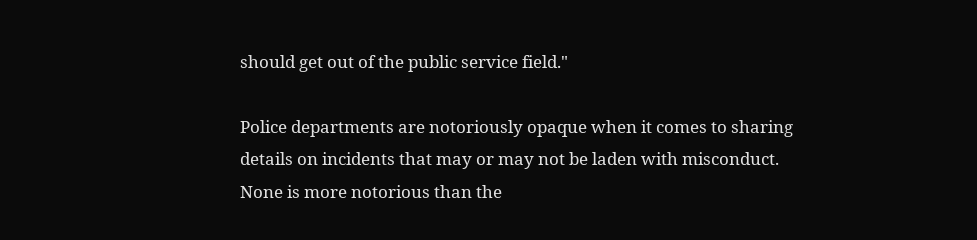should get out of the public service field."

Police departments are notoriously opaque when it comes to sharing details on incidents that may or may not be laden with misconduct. None is more notorious than the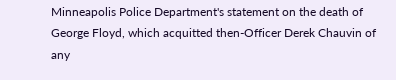Minneapolis Police Department's statement on the death of George Floyd, which acquitted then-Officer Derek Chauvin of any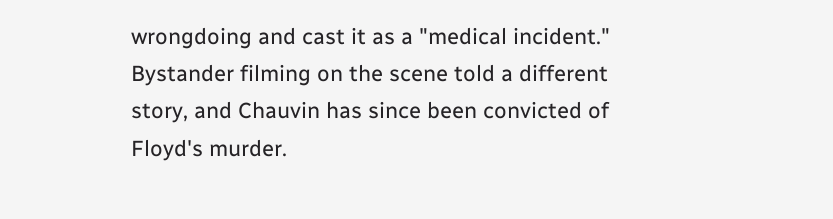wrongdoing and cast it as a "medical incident." Bystander filming on the scene told a different story, and Chauvin has since been convicted of Floyd's murder.